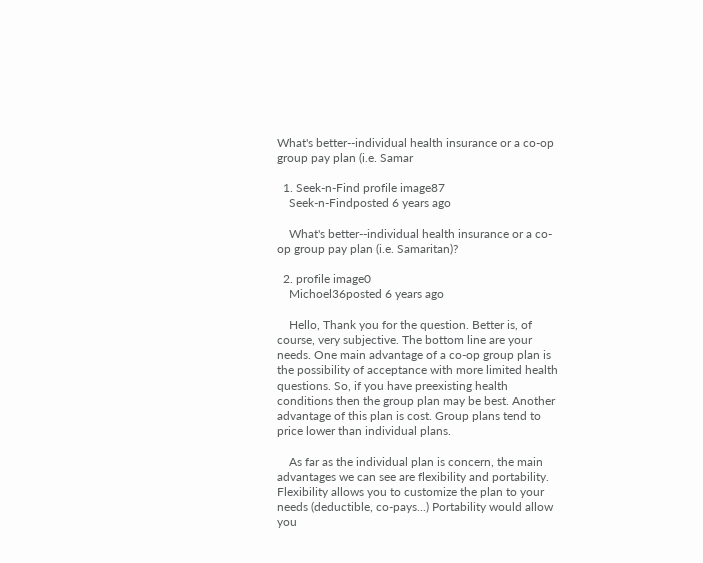What's better--individual health insurance or a co-op group pay plan (i.e. Samar

  1. Seek-n-Find profile image87
    Seek-n-Findposted 6 years ago

    What's better--individual health insurance or a co-op group pay plan (i.e. Samaritan)?

  2. profile image0
    Michoel36posted 6 years ago

    Hello, Thank you for the question. Better is, of course, very subjective. The bottom line are your needs. One main advantage of a co-op group plan is the possibility of acceptance with more limited health questions. So, if you have preexisting health conditions then the group plan may be best. Another advantage of this plan is cost. Group plans tend to price lower than individual plans.

    As far as the individual plan is concern, the main advantages we can see are flexibility and portability. Flexibility allows you to customize the plan to your needs (deductible, co-pays...) Portability would allow you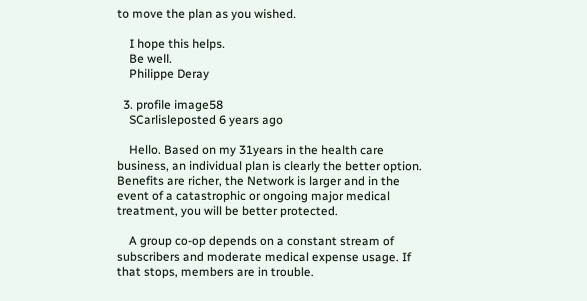to move the plan as you wished.

    I hope this helps.
    Be well.
    Philippe Deray

  3. profile image58
    SCarlisleposted 6 years ago

    Hello. Based on my 31years in the health care business, an individual plan is clearly the better option. Benefits are richer, the Network is larger and in the event of a catastrophic or ongoing major medical treatment, you will be better protected.

    A group co-op depends on a constant stream of subscribers and moderate medical expense usage. If that stops, members are in trouble.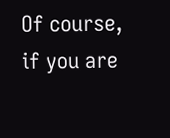Of course, if you are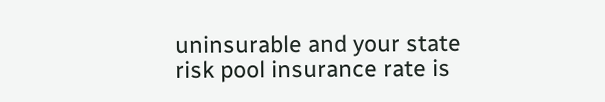uninsurable and your state risk pool insurance rate is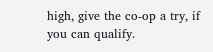high, give the co-op a try, if you can qualify.